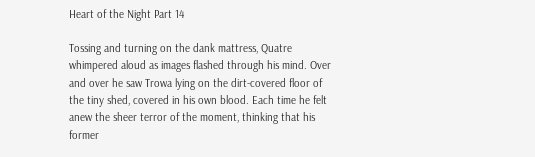Heart of the Night Part 14

Tossing and turning on the dank mattress, Quatre whimpered aloud as images flashed through his mind. Over and over he saw Trowa lying on the dirt-covered floor of the tiny shed, covered in his own blood. Each time he felt anew the sheer terror of the moment, thinking that his former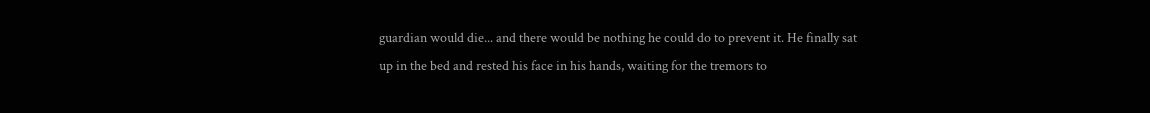guardian would die... and there would be nothing he could do to prevent it. He finally sat up in the bed and rested his face in his hands, waiting for the tremors to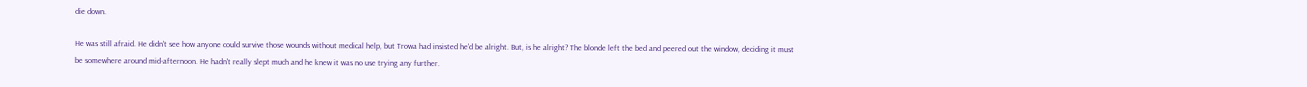die down.

He was still afraid. He didn't see how anyone could survive those wounds without medical help, but Trowa had insisted he'd be alright. But, is he alright? The blonde left the bed and peered out the window, deciding it must be somewhere around mid-afternoon. He hadn't really slept much and he knew it was no use trying any further.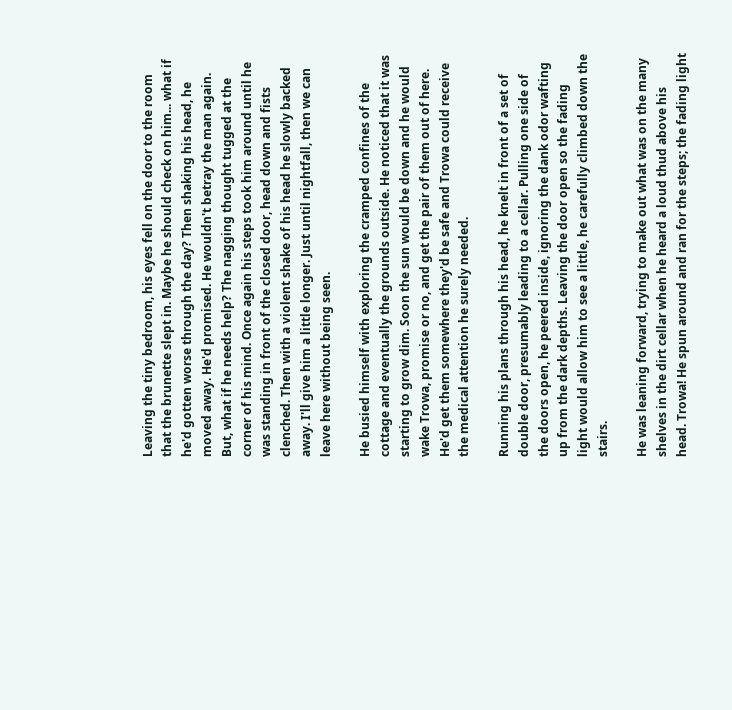Leaving the tiny bedroom, his eyes fell on the door to the room that the brunette slept in. Maybe he should check on him... what if he'd gotten worse through the day? Then shaking his head, he moved away. He'd promised. He wouldn't betray the man again. But, what if he needs help? The nagging thought tugged at the corner of his mind. Once again his steps took him around until he was standing in front of the closed door, head down and fists clenched. Then with a violent shake of his head he slowly backed away. I'll give him a little longer. Just until nightfall, then we can leave here without being seen.

He busied himself with exploring the cramped confines of the cottage and eventually the grounds outside. He noticed that it was starting to grow dim. Soon the sun would be down and he would wake Trowa, promise or no, and get the pair of them out of here. He'd get them somewhere they'd be safe and Trowa could receive the medical attention he surely needed.

Running his plans through his head, he knelt in front of a set of double door, presumably leading to a cellar. Pulling one side of the doors open, he peered inside, ignoring the dank odor wafting up from the dark depths. Leaving the door open so the fading light would allow him to see a little, he carefully climbed down the stairs.

He was leaning forward, trying to make out what was on the many shelves in the dirt cellar when he heard a loud thud above his head. Trowa! He spun around and ran for the steps; the fading light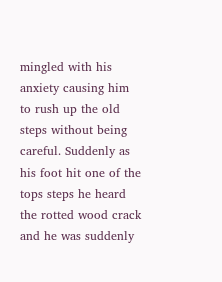mingled with his anxiety causing him to rush up the old steps without being careful. Suddenly as his foot hit one of the tops steps he heard the rotted wood crack and he was suddenly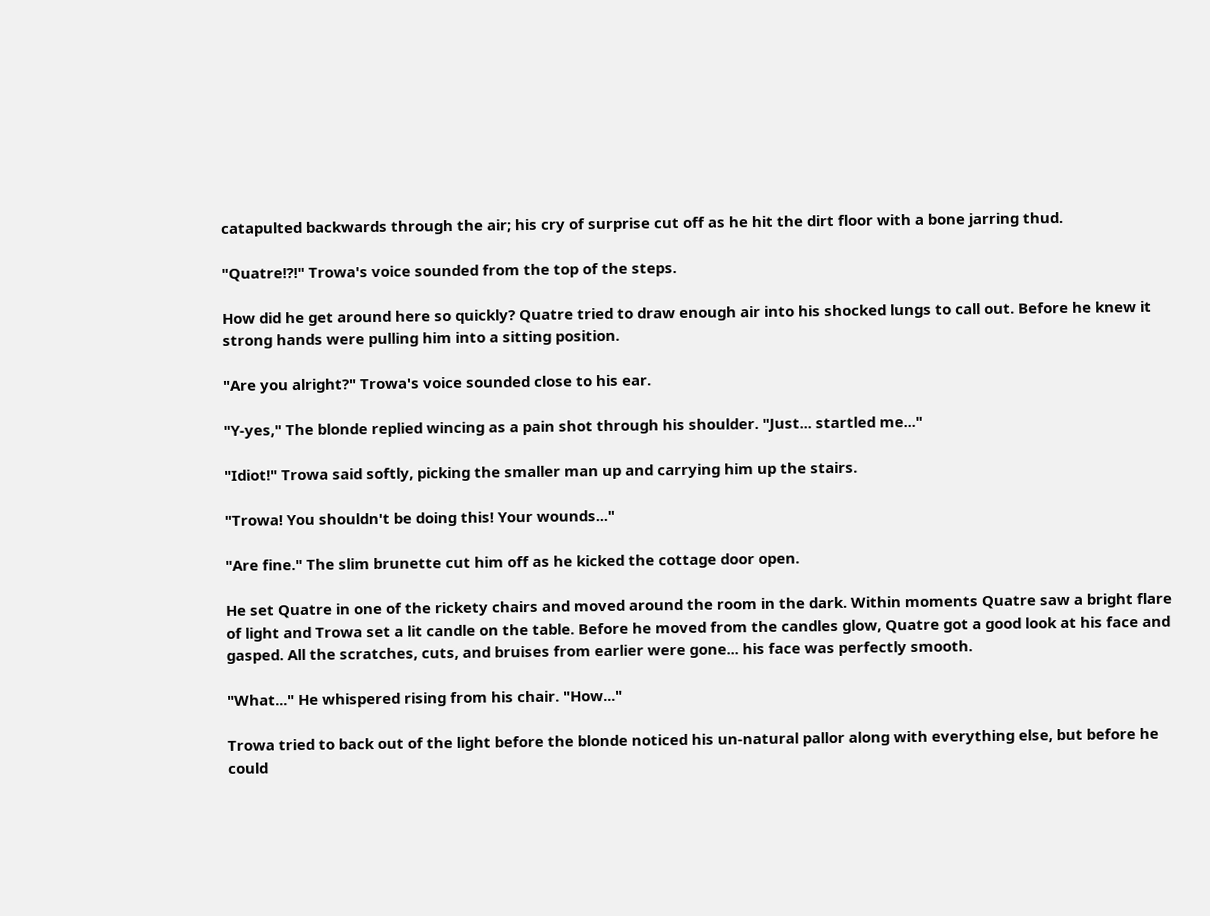catapulted backwards through the air; his cry of surprise cut off as he hit the dirt floor with a bone jarring thud.

"Quatre!?!" Trowa's voice sounded from the top of the steps.

How did he get around here so quickly? Quatre tried to draw enough air into his shocked lungs to call out. Before he knew it strong hands were pulling him into a sitting position.

"Are you alright?" Trowa's voice sounded close to his ear.

"Y-yes," The blonde replied wincing as a pain shot through his shoulder. "Just... startled me..."

"Idiot!" Trowa said softly, picking the smaller man up and carrying him up the stairs.

"Trowa! You shouldn't be doing this! Your wounds..."

"Are fine." The slim brunette cut him off as he kicked the cottage door open.

He set Quatre in one of the rickety chairs and moved around the room in the dark. Within moments Quatre saw a bright flare of light and Trowa set a lit candle on the table. Before he moved from the candles glow, Quatre got a good look at his face and gasped. All the scratches, cuts, and bruises from earlier were gone... his face was perfectly smooth.

"What..." He whispered rising from his chair. "How..."

Trowa tried to back out of the light before the blonde noticed his un-natural pallor along with everything else, but before he could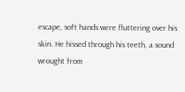escape, soft hands were fluttering over his skin. He hissed through his teeth, a sound wrought from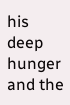his deep hunger and the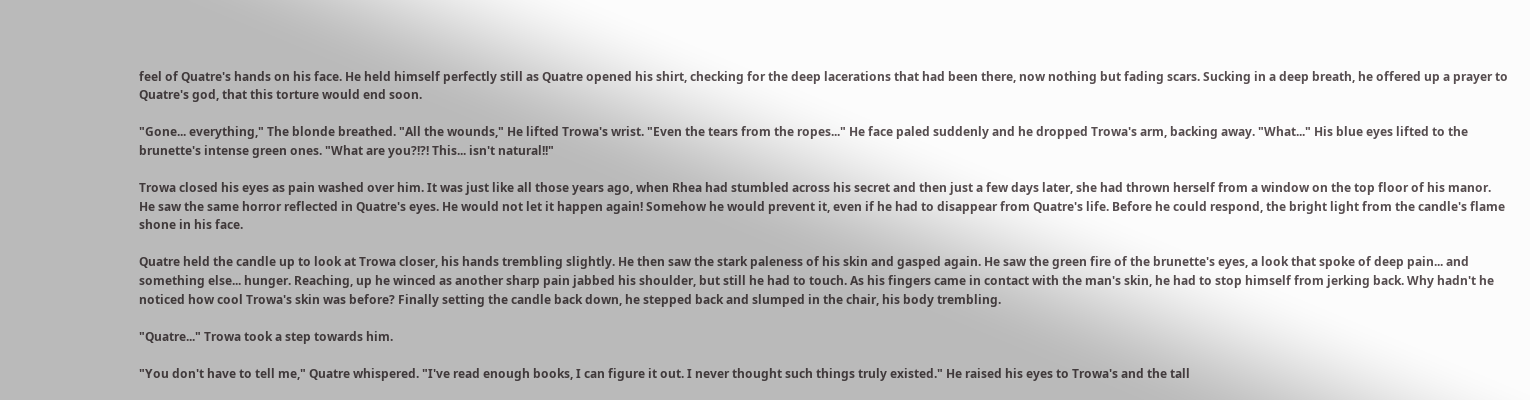feel of Quatre's hands on his face. He held himself perfectly still as Quatre opened his shirt, checking for the deep lacerations that had been there, now nothing but fading scars. Sucking in a deep breath, he offered up a prayer to Quatre's god, that this torture would end soon.

"Gone... everything," The blonde breathed. "All the wounds," He lifted Trowa's wrist. "Even the tears from the ropes..." He face paled suddenly and he dropped Trowa's arm, backing away. "What..." His blue eyes lifted to the brunette's intense green ones. "What are you?!?! This... isn't natural!!"

Trowa closed his eyes as pain washed over him. It was just like all those years ago, when Rhea had stumbled across his secret and then just a few days later, she had thrown herself from a window on the top floor of his manor. He saw the same horror reflected in Quatre's eyes. He would not let it happen again! Somehow he would prevent it, even if he had to disappear from Quatre's life. Before he could respond, the bright light from the candle's flame shone in his face.

Quatre held the candle up to look at Trowa closer, his hands trembling slightly. He then saw the stark paleness of his skin and gasped again. He saw the green fire of the brunette's eyes, a look that spoke of deep pain... and something else... hunger. Reaching, up he winced as another sharp pain jabbed his shoulder, but still he had to touch. As his fingers came in contact with the man's skin, he had to stop himself from jerking back. Why hadn't he noticed how cool Trowa's skin was before? Finally setting the candle back down, he stepped back and slumped in the chair, his body trembling.

"Quatre..." Trowa took a step towards him.

"You don't have to tell me," Quatre whispered. "I've read enough books, I can figure it out. I never thought such things truly existed." He raised his eyes to Trowa's and the tall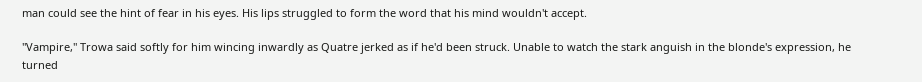man could see the hint of fear in his eyes. His lips struggled to form the word that his mind wouldn't accept.

"Vampire," Trowa said softly for him wincing inwardly as Quatre jerked as if he'd been struck. Unable to watch the stark anguish in the blonde's expression, he turned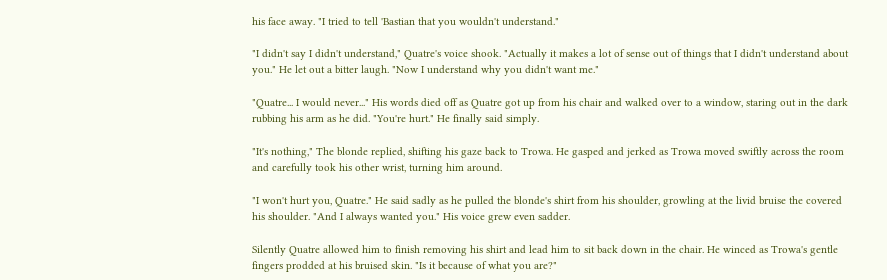his face away. "I tried to tell 'Bastian that you wouldn't understand."

"I didn't say I didn't understand," Quatre's voice shook. "Actually it makes a lot of sense out of things that I didn't understand about you." He let out a bitter laugh. "Now I understand why you didn't want me."

"Quatre... I would never..." His words died off as Quatre got up from his chair and walked over to a window, staring out in the dark rubbing his arm as he did. "You're hurt." He finally said simply.

"It's nothing," The blonde replied, shifting his gaze back to Trowa. He gasped and jerked as Trowa moved swiftly across the room and carefully took his other wrist, turning him around.

"I won't hurt you, Quatre." He said sadly as he pulled the blonde's shirt from his shoulder, growling at the livid bruise the covered his shoulder. "And I always wanted you." His voice grew even sadder.

Silently Quatre allowed him to finish removing his shirt and lead him to sit back down in the chair. He winced as Trowa's gentle fingers prodded at his bruised skin. "Is it because of what you are?"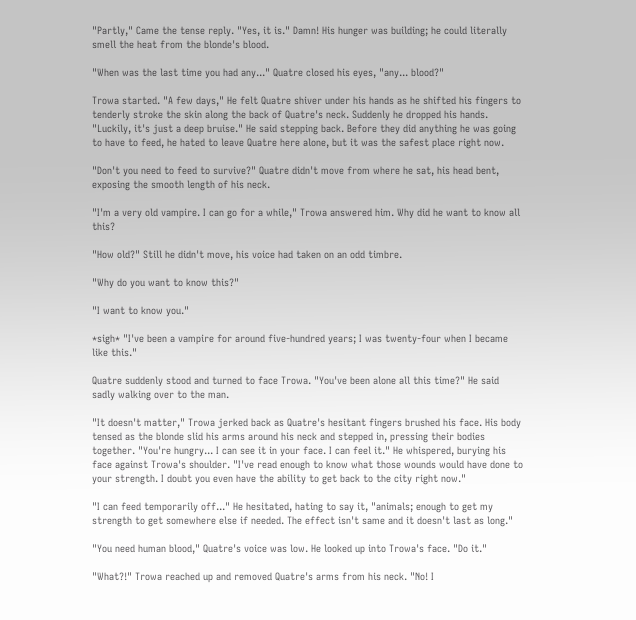"Partly," Came the tense reply. "Yes, it is." Damn! His hunger was building; he could literally smell the heat from the blonde's blood.

"When was the last time you had any..." Quatre closed his eyes, "any... blood?"

Trowa started. "A few days," He felt Quatre shiver under his hands as he shifted his fingers to tenderly stroke the skin along the back of Quatre's neck. Suddenly he dropped his hands. "Luckily, it's just a deep bruise." He said stepping back. Before they did anything he was going to have to feed, he hated to leave Quatre here alone, but it was the safest place right now.

"Don't you need to feed to survive?" Quatre didn't move from where he sat, his head bent, exposing the smooth length of his neck.

"I'm a very old vampire. I can go for a while," Trowa answered him. Why did he want to know all this?

"How old?" Still he didn't move, his voice had taken on an odd timbre.

"Why do you want to know this?"

"I want to know you."

*sigh* "I've been a vampire for around five-hundred years; I was twenty-four when I became like this."

Quatre suddenly stood and turned to face Trowa. "You've been alone all this time?" He said sadly walking over to the man.

"It doesn't matter," Trowa jerked back as Quatre's hesitant fingers brushed his face. His body tensed as the blonde slid his arms around his neck and stepped in, pressing their bodies together. "You're hungry... I can see it in your face. I can feel it." He whispered, burying his face against Trowa's shoulder. "I've read enough to know what those wounds would have done to your strength. I doubt you even have the ability to get back to the city right now."

"I can feed temporarily off..." He hesitated, hating to say it, "animals; enough to get my strength to get somewhere else if needed. The effect isn't same and it doesn't last as long."

"You need human blood," Quatre's voice was low. He looked up into Trowa's face. "Do it."

"What?!" Trowa reached up and removed Quatre's arms from his neck. "No! I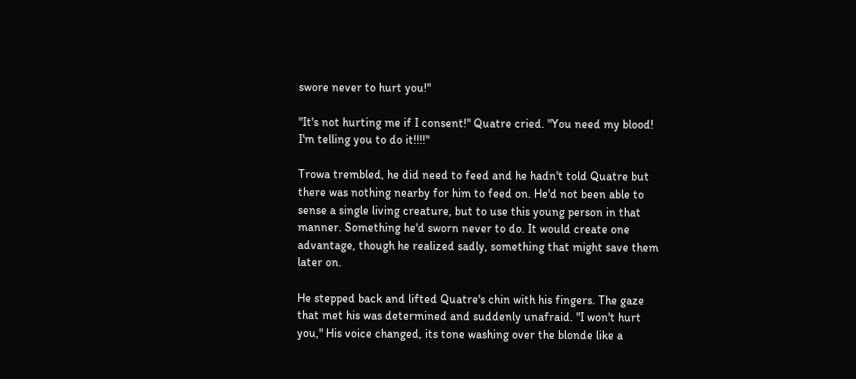swore never to hurt you!"

"It's not hurting me if I consent!" Quatre cried. "You need my blood! I'm telling you to do it!!!!"

Trowa trembled, he did need to feed and he hadn't told Quatre but there was nothing nearby for him to feed on. He'd not been able to sense a single living creature, but to use this young person in that manner. Something he'd sworn never to do. It would create one advantage, though he realized sadly, something that might save them later on.

He stepped back and lifted Quatre's chin with his fingers. The gaze that met his was determined and suddenly unafraid. "I won't hurt you," His voice changed, its tone washing over the blonde like a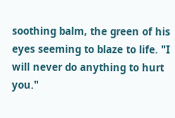soothing balm, the green of his eyes seeming to blaze to life. "I will never do anything to hurt you."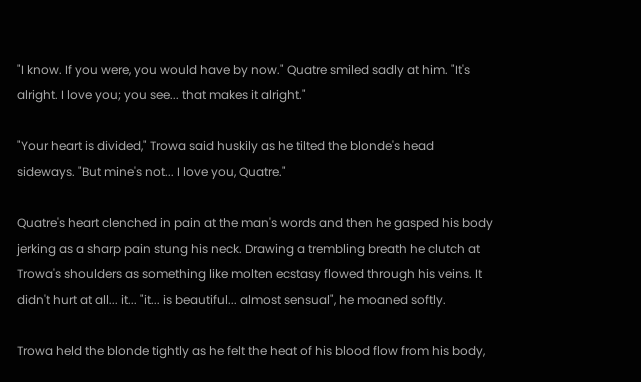"I know. If you were, you would have by now." Quatre smiled sadly at him. "It's alright. I love you; you see... that makes it alright."

"Your heart is divided," Trowa said huskily as he tilted the blonde's head sideways. "But mine's not... I love you, Quatre."

Quatre's heart clenched in pain at the man's words and then he gasped his body jerking as a sharp pain stung his neck. Drawing a trembling breath he clutch at Trowa's shoulders as something like molten ecstasy flowed through his veins. It didn't hurt at all... it... "it... is beautiful... almost sensual", he moaned softly.

Trowa held the blonde tightly as he felt the heat of his blood flow from his body,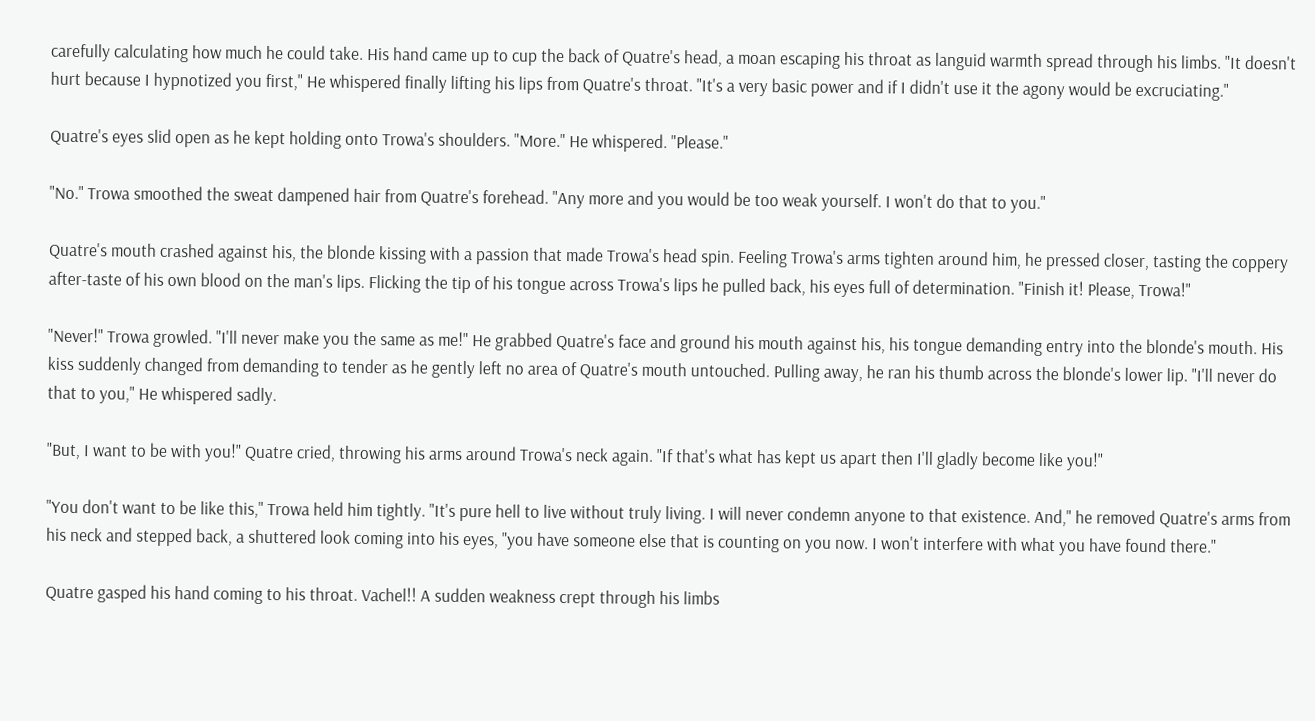carefully calculating how much he could take. His hand came up to cup the back of Quatre's head, a moan escaping his throat as languid warmth spread through his limbs. "It doesn't hurt because I hypnotized you first," He whispered finally lifting his lips from Quatre's throat. "It's a very basic power and if I didn't use it the agony would be excruciating."

Quatre's eyes slid open as he kept holding onto Trowa's shoulders. "More." He whispered. "Please."

"No." Trowa smoothed the sweat dampened hair from Quatre's forehead. "Any more and you would be too weak yourself. I won't do that to you."

Quatre's mouth crashed against his, the blonde kissing with a passion that made Trowa's head spin. Feeling Trowa's arms tighten around him, he pressed closer, tasting the coppery after-taste of his own blood on the man's lips. Flicking the tip of his tongue across Trowa's lips he pulled back, his eyes full of determination. "Finish it! Please, Trowa!"

"Never!" Trowa growled. "I'll never make you the same as me!" He grabbed Quatre's face and ground his mouth against his, his tongue demanding entry into the blonde's mouth. His kiss suddenly changed from demanding to tender as he gently left no area of Quatre's mouth untouched. Pulling away, he ran his thumb across the blonde's lower lip. "I'll never do that to you," He whispered sadly.

"But, I want to be with you!" Quatre cried, throwing his arms around Trowa's neck again. "If that's what has kept us apart then I'll gladly become like you!"

"You don't want to be like this," Trowa held him tightly. "It's pure hell to live without truly living. I will never condemn anyone to that existence. And," he removed Quatre's arms from his neck and stepped back, a shuttered look coming into his eyes, "you have someone else that is counting on you now. I won't interfere with what you have found there."

Quatre gasped his hand coming to his throat. Vachel!! A sudden weakness crept through his limbs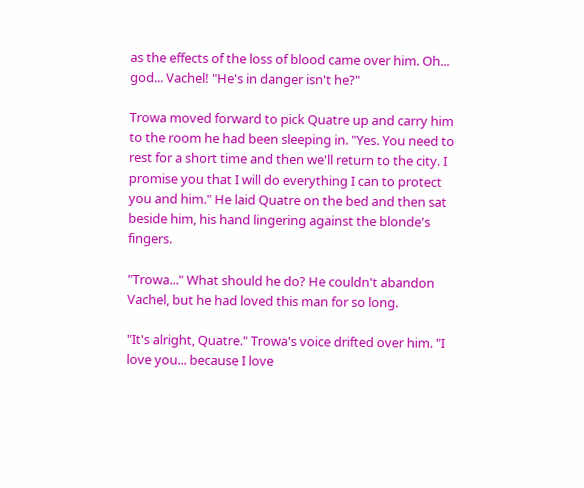as the effects of the loss of blood came over him. Oh... god... Vachel! "He's in danger isn't he?"

Trowa moved forward to pick Quatre up and carry him to the room he had been sleeping in. "Yes. You need to rest for a short time and then we'll return to the city. I promise you that I will do everything I can to protect you and him." He laid Quatre on the bed and then sat beside him, his hand lingering against the blonde's fingers.

"Trowa..." What should he do? He couldn't abandon Vachel, but he had loved this man for so long.

"It's alright, Quatre." Trowa's voice drifted over him. "I love you... because I love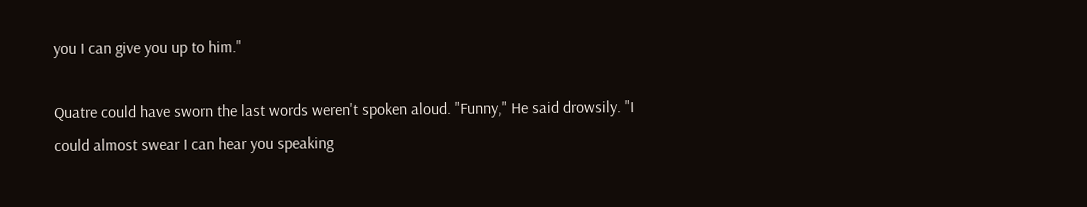you I can give you up to him."

Quatre could have sworn the last words weren't spoken aloud. "Funny," He said drowsily. "I could almost swear I can hear you speaking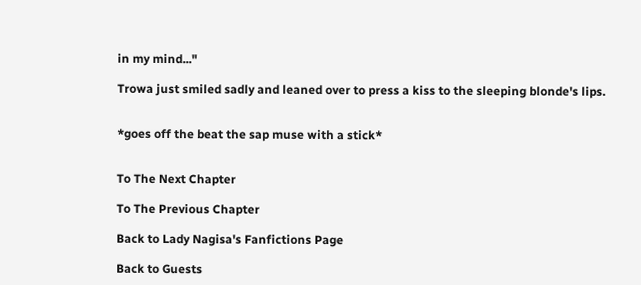in my mind..."

Trowa just smiled sadly and leaned over to press a kiss to the sleeping blonde's lips.


*goes off the beat the sap muse with a stick*


To The Next Chapter

To The Previous Chapter

Back to Lady Nagisa's Fanfictions Page

Back to Guests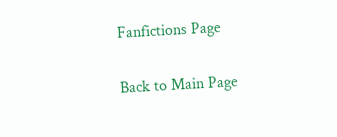Fanfictions Page

Back to Main Page